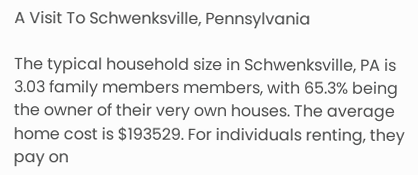A Visit To Schwenksville, Pennsylvania

The typical household size in Schwenksville, PA is 3.03 family members members, with 65.3% being the owner of their very own houses. The average home cost is $193529. For individuals renting, they pay on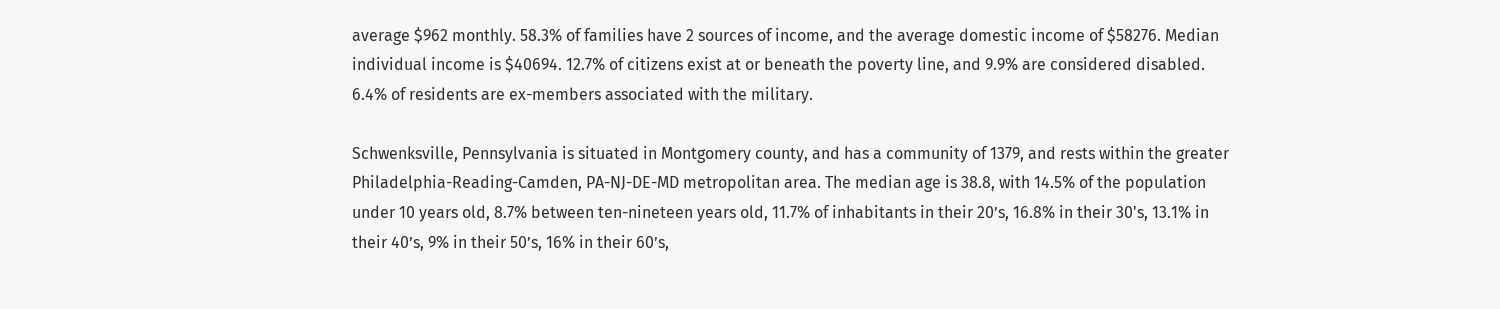average $962 monthly. 58.3% of families have 2 sources of income, and the average domestic income of $58276. Median individual income is $40694. 12.7% of citizens exist at or beneath the poverty line, and 9.9% are considered disabled. 6.4% of residents are ex-members associated with the military.

Schwenksville, Pennsylvania is situated in Montgomery county, and has a community of 1379, and rests within the greater Philadelphia-Reading-Camden, PA-NJ-DE-MD metropolitan area. The median age is 38.8, with 14.5% of the population under 10 years old, 8.7% between ten-nineteen years old, 11.7% of inhabitants in their 20’s, 16.8% in their 30's, 13.1% in their 40’s, 9% in their 50’s, 16% in their 60’s,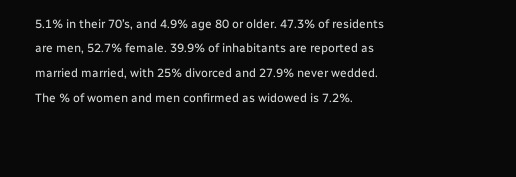5.1% in their 70’s, and 4.9% age 80 or older. 47.3% of residents are men, 52.7% female. 39.9% of inhabitants are reported as married married, with 25% divorced and 27.9% never wedded. The % of women and men confirmed as widowed is 7.2%.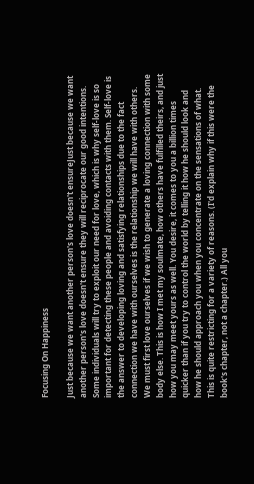Focusing On Happiness

Just because we want another person's love doesn't ensureJust because we want another person's love doesn't ensure they will reciprocate our good intentions. Some individuals will try to exploit our need for love, which is why self-love is so important for detecting these people and avoiding contacts with them. Self-love is the answer to developing loving and satisfying relationships due to the fact connection we have with ourselves is the relationship we will have with others. We must first love ourselves if we wish to generate a loving connection with some body else. This is how I met my soulmate, how others have fulfilled theirs, and just how you may meet yours as well. You desire, it comes to you a billion times quicker than if you try to control the world by telling it how he should look and how he should approach you when you concentrate on the sensations of what. This is quite restricting for a variety of reasons. (I'd explain why if this were the book's chapter, not a chapter.) All you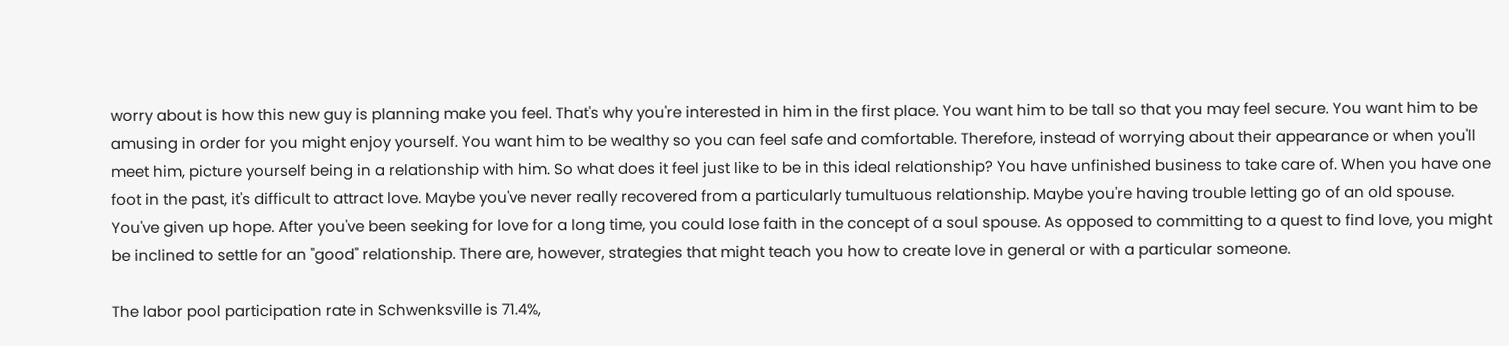worry about is how this new guy is planning make you feel. That's why you're interested in him in the first place. You want him to be tall so that you may feel secure. You want him to be amusing in order for you might enjoy yourself. You want him to be wealthy so you can feel safe and comfortable. Therefore, instead of worrying about their appearance or when you'll meet him, picture yourself being in a relationship with him. So what does it feel just like to be in this ideal relationship? You have unfinished business to take care of. When you have one foot in the past, it's difficult to attract love. Maybe you've never really recovered from a particularly tumultuous relationship. Maybe you're having trouble letting go of an old spouse. You've given up hope. After you've been seeking for love for a long time, you could lose faith in the concept of a soul spouse. As opposed to committing to a quest to find love, you might be inclined to settle for an "good" relationship. There are, however, strategies that might teach you how to create love in general or with a particular someone.

The labor pool participation rate in Schwenksville is 71.4%,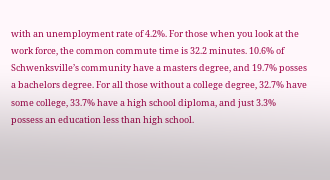with an unemployment rate of 4.2%. For those when you look at the work force, the common commute time is 32.2 minutes. 10.6% of Schwenksville’s community have a masters degree, and 19.7% posses a bachelors degree. For all those without a college degree, 32.7% have some college, 33.7% have a high school diploma, and just 3.3% possess an education less than high school.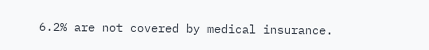6.2% are not covered by medical insurance.